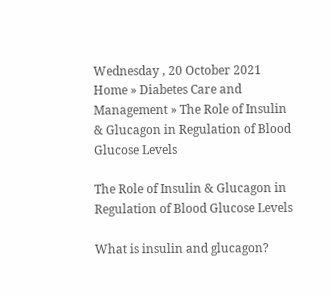Wednesday , 20 October 2021
Home » Diabetes Care and Management » The Role of Insulin & Glucagon in Regulation of Blood Glucose Levels

The Role of Insulin & Glucagon in Regulation of Blood Glucose Levels

What is insulin and glucagon?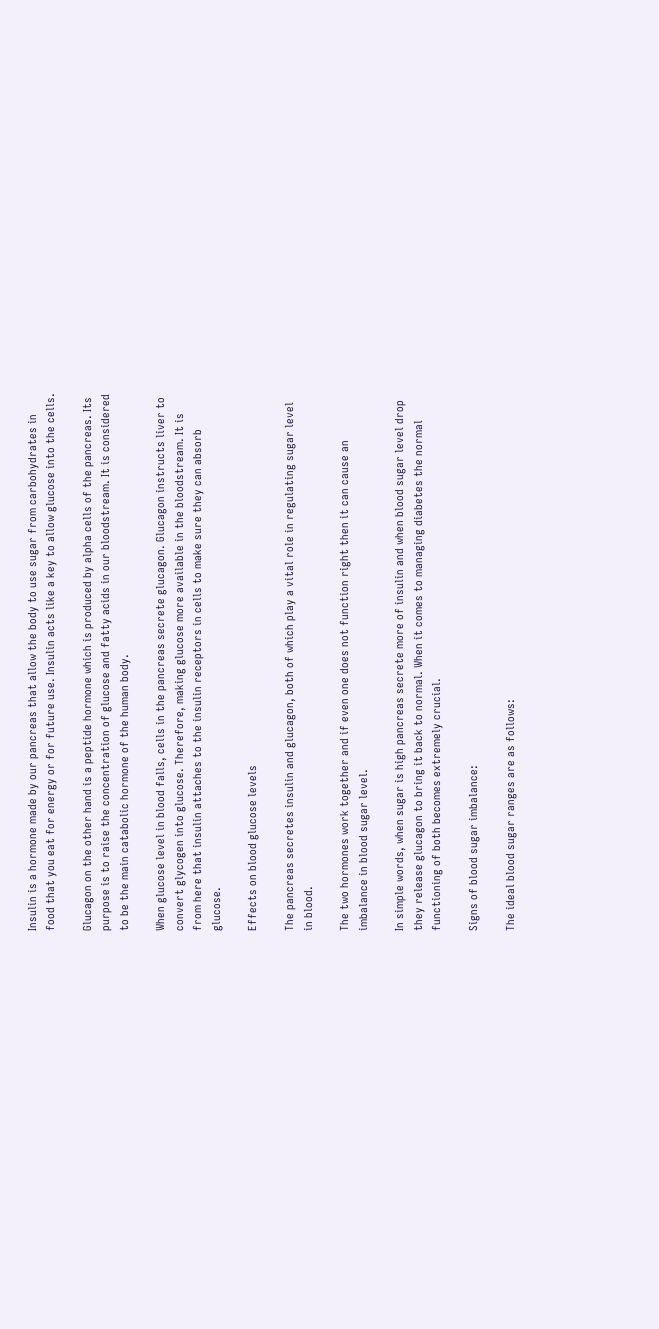Insulin is a hormone made by our pancreas that allow the body to use sugar from carbohydrates in food that you eat for energy or for future use. Insulin acts like a key to allow glucose into the cells.

Glucagon on the other hand is a peptide hormone which is produced by alpha cells of the pancreas. Its purpose is to raise the concentration of glucose and fatty acids in our bloodstream. It is considered to be the main catabolic hormone of the human body.

When glucose level in blood falls, cells in the pancreas secrete glucagon. Glucagon instructs liver to convert glycogen into glucose. Therefore, making glucose more available in the bloodstream. It is from here that insulin attaches to the insulin receptors in cells to make sure they can absorb glucose.

Effects on blood glucose levels

The pancreas secretes insulin and glucagon, both of which play a vital role in regulating sugar level in blood.

The two hormones work together and if even one does not function right then it can cause an imbalance in blood sugar level.

In simple words, when sugar is high pancreas secrete more of insulin and when blood sugar level drop they release glucagon to bring it back to normal. When it comes to managing diabetes the normal functioning of both becomes extremely crucial.

Signs of blood sugar imbalance:

The ideal blood sugar ranges are as follows: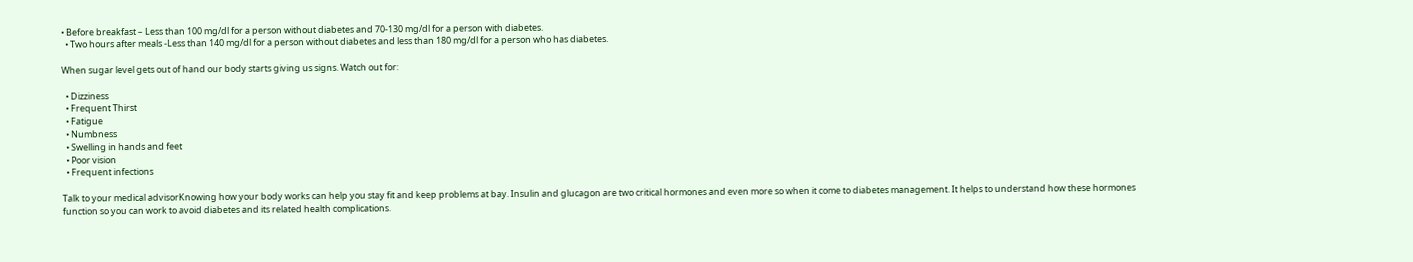• Before breakfast – Less than 100 mg/dl for a person without diabetes and 70-130 mg/dl for a person with diabetes.
  • Two hours after meals -Less than 140 mg/dl for a person without diabetes and less than 180 mg/dl for a person who has diabetes.

When sugar level gets out of hand our body starts giving us signs. Watch out for:

  • Dizziness
  • Frequent Thirst
  • Fatigue
  • Numbness
  • Swelling in hands and feet
  • Poor vision
  • Frequent infections

Talk to your medical advisorKnowing how your body works can help you stay fit and keep problems at bay. Insulin and glucagon are two critical hormones and even more so when it come to diabetes management. It helps to understand how these hormones function so you can work to avoid diabetes and its related health complications.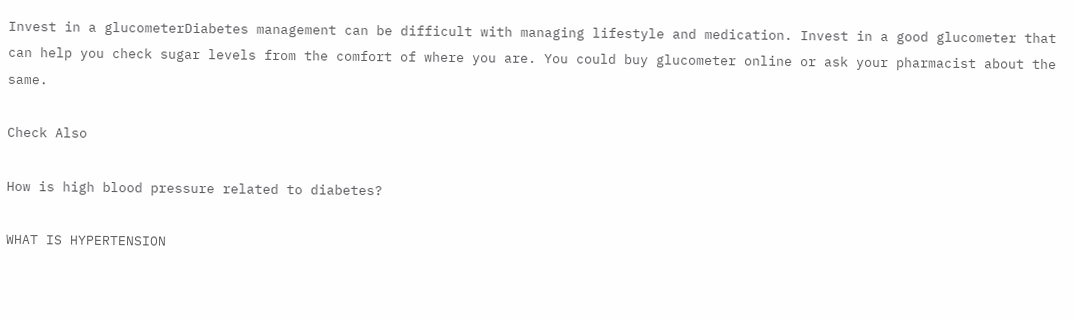Invest in a glucometerDiabetes management can be difficult with managing lifestyle and medication. Invest in a good glucometer that can help you check sugar levels from the comfort of where you are. You could buy glucometer online or ask your pharmacist about the same.

Check Also

How is high blood pressure related to diabetes?

WHAT IS HYPERTENSION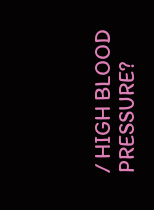/ HIGH BLOOD PRESSURE?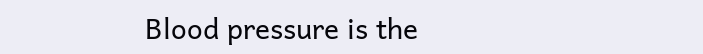Blood pressure is the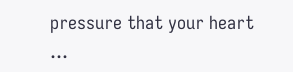pressure that your heart …